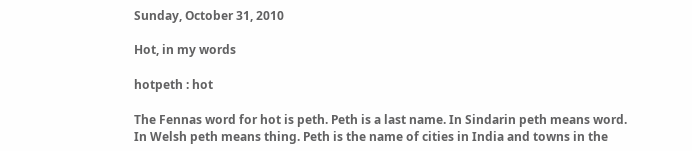Sunday, October 31, 2010

Hot, in my words

hotpeth : hot

The Fennas word for hot is peth. Peth is a last name. In Sindarin peth means word. In Welsh peth means thing. Peth is the name of cities in India and towns in the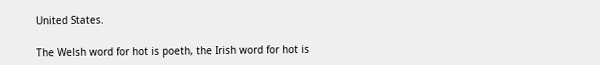United States.

The Welsh word for hot is poeth, the Irish word for hot is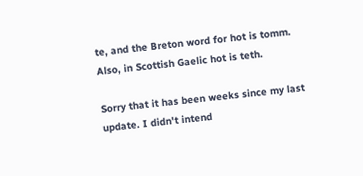te, and the Breton word for hot is tomm. Also, in Scottish Gaelic hot is teth.

Sorry that it has been weeks since my last update. I didn't intend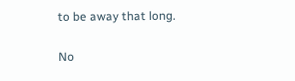to be away that long.

No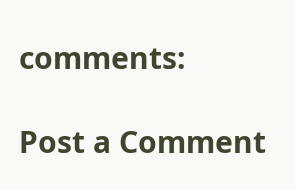comments:

Post a Comment